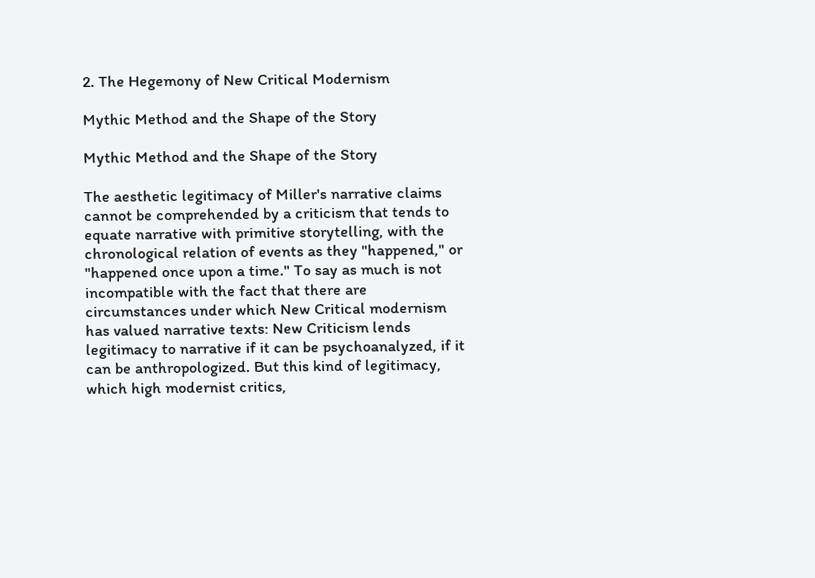2. The Hegemony of New Critical Modernism

Mythic Method and the Shape of the Story

Mythic Method and the Shape of the Story

The aesthetic legitimacy of Miller's narrative claims cannot be comprehended by a criticism that tends to equate narrative with primitive storytelling, with the chronological relation of events as they "happened," or "happened once upon a time." To say as much is not incompatible with the fact that there are circumstances under which New Critical modernism has valued narrative texts: New Criticism lends legitimacy to narrative if it can be psychoanalyzed, if it can be anthropologized. But this kind of legitimacy, which high modernist critics,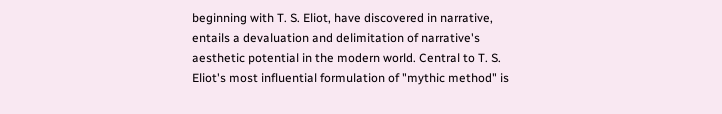beginning with T. S. Eliot, have discovered in narrative, entails a devaluation and delimitation of narrative's aesthetic potential in the modern world. Central to T. S. Eliot's most influential formulation of "mythic method" is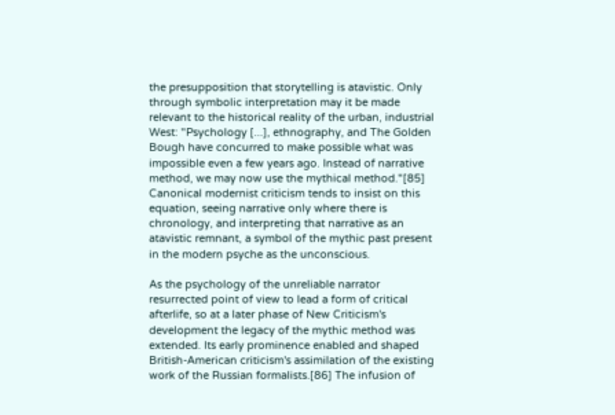the presupposition that storytelling is atavistic. Only through symbolic interpretation may it be made relevant to the historical reality of the urban, industrial West: "Psychology [...], ethnography, and The Golden Bough have concurred to make possible what was impossible even a few years ago. Instead of narrative method, we may now use the mythical method."[85] Canonical modernist criticism tends to insist on this equation, seeing narrative only where there is chronology, and interpreting that narrative as an atavistic remnant, a symbol of the mythic past present in the modern psyche as the unconscious.

As the psychology of the unreliable narrator resurrected point of view to lead a form of critical afterlife, so at a later phase of New Criticism's development the legacy of the mythic method was extended. Its early prominence enabled and shaped British-American criticism's assimilation of the existing work of the Russian formalists.[86] The infusion of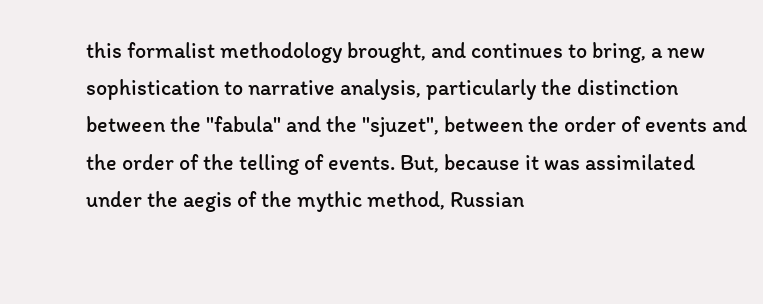this formalist methodology brought, and continues to bring, a new sophistication to narrative analysis, particularly the distinction between the "fabula" and the "sjuzet", between the order of events and the order of the telling of events. But, because it was assimilated under the aegis of the mythic method, Russian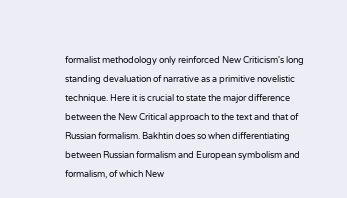formalist methodology only reinforced New Criticism's long standing devaluation of narrative as a primitive novelistic technique. Here it is crucial to state the major difference between the New Critical approach to the text and that of Russian formalism. Bakhtin does so when differentiating between Russian formalism and European symbolism and formalism, of which New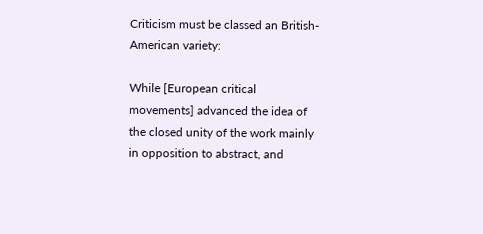Criticism must be classed an British-American variety:

While [European critical movements] advanced the idea of the closed unity of the work mainly in opposition to abstract, and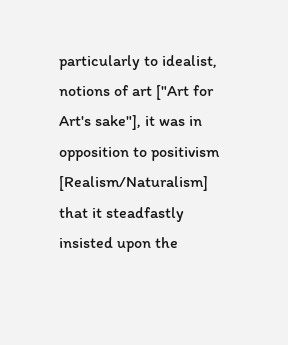particularly to idealist, notions of art ["Art for Art's sake"], it was in opposition to positivism [Realism/Naturalism] that it steadfastly insisted upon the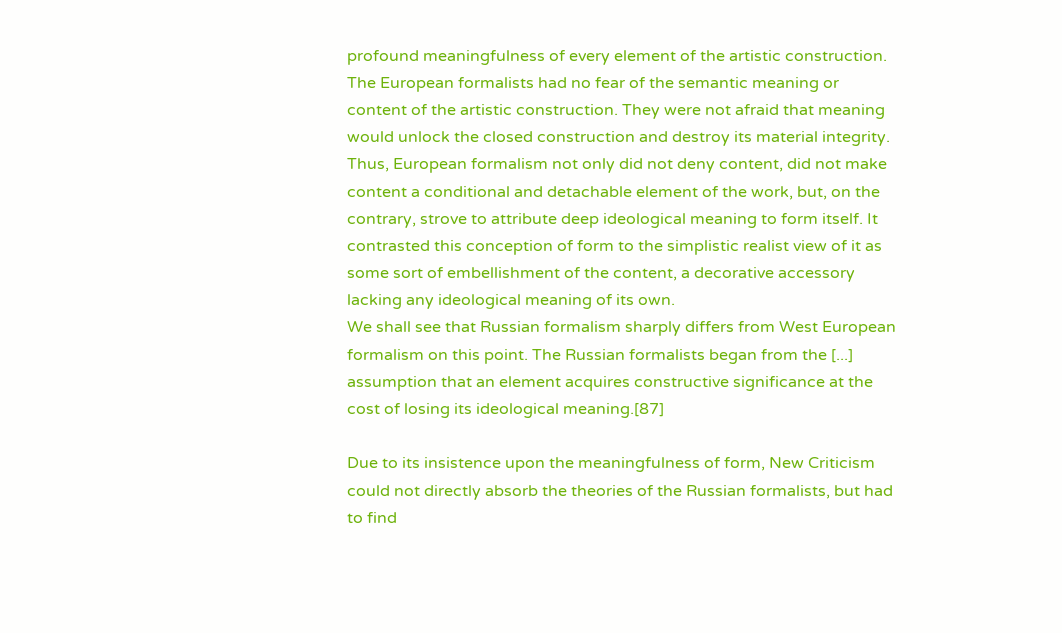profound meaningfulness of every element of the artistic construction.
The European formalists had no fear of the semantic meaning or content of the artistic construction. They were not afraid that meaning would unlock the closed construction and destroy its material integrity.
Thus, European formalism not only did not deny content, did not make content a conditional and detachable element of the work, but, on the contrary, strove to attribute deep ideological meaning to form itself. It contrasted this conception of form to the simplistic realist view of it as some sort of embellishment of the content, a decorative accessory lacking any ideological meaning of its own.
We shall see that Russian formalism sharply differs from West European formalism on this point. The Russian formalists began from the [...] assumption that an element acquires constructive significance at the cost of losing its ideological meaning.[87]

Due to its insistence upon the meaningfulness of form, New Criticism could not directly absorb the theories of the Russian formalists, but had to find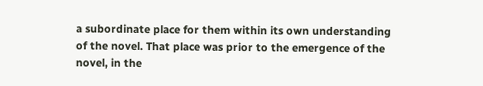a subordinate place for them within its own understanding of the novel. That place was prior to the emergence of the novel, in the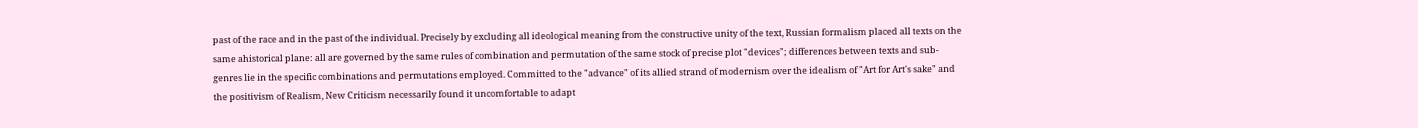past of the race and in the past of the individual. Precisely by excluding all ideological meaning from the constructive unity of the text, Russian formalism placed all texts on the same ahistorical plane: all are governed by the same rules of combination and permutation of the same stock of precise plot "devices"; differences between texts and sub-genres lie in the specific combinations and permutations employed. Committed to the "advance" of its allied strand of modernism over the idealism of "Art for Art's sake" and the positivism of Realism, New Criticism necessarily found it uncomfortable to adapt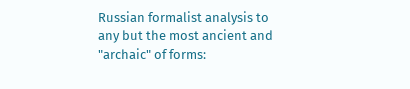Russian formalist analysis to any but the most ancient and "archaic" of forms: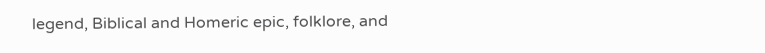legend, Biblical and Homeric epic, folklore, and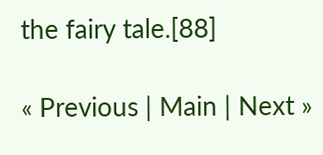the fairy tale.[88]

« Previous | Main | Next »